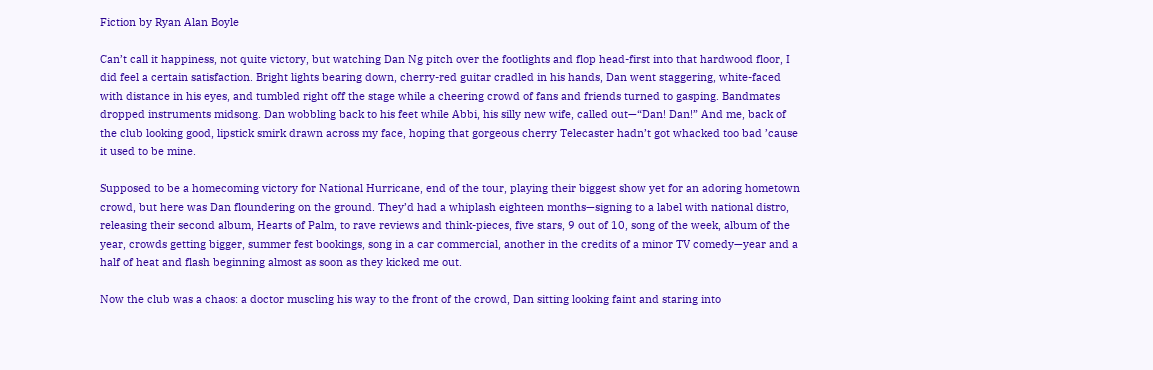Fiction by Ryan Alan Boyle

Can’t call it happiness, not quite victory, but watching Dan Ng pitch over the footlights and flop head-first into that hardwood floor, I did feel a certain satisfaction. Bright lights bearing down, cherry-red guitar cradled in his hands, Dan went staggering, white-faced with distance in his eyes, and tumbled right off the stage while a cheering crowd of fans and friends turned to gasping. Bandmates dropped instruments midsong. Dan wobbling back to his feet while Abbi, his silly new wife, called out—“Dan! Dan!” And me, back of the club looking good, lipstick smirk drawn across my face, hoping that gorgeous cherry Telecaster hadn’t got whacked too bad ’cause it used to be mine.

Supposed to be a homecoming victory for National Hurricane, end of the tour, playing their biggest show yet for an adoring hometown crowd, but here was Dan floundering on the ground. They’d had a whiplash eighteen months—signing to a label with national distro, releasing their second album, Hearts of Palm, to rave reviews and think-pieces, five stars, 9 out of 10, song of the week, album of the year, crowds getting bigger, summer fest bookings, song in a car commercial, another in the credits of a minor TV comedy—year and a half of heat and flash beginning almost as soon as they kicked me out.

Now the club was a chaos: a doctor muscling his way to the front of the crowd, Dan sitting looking faint and staring into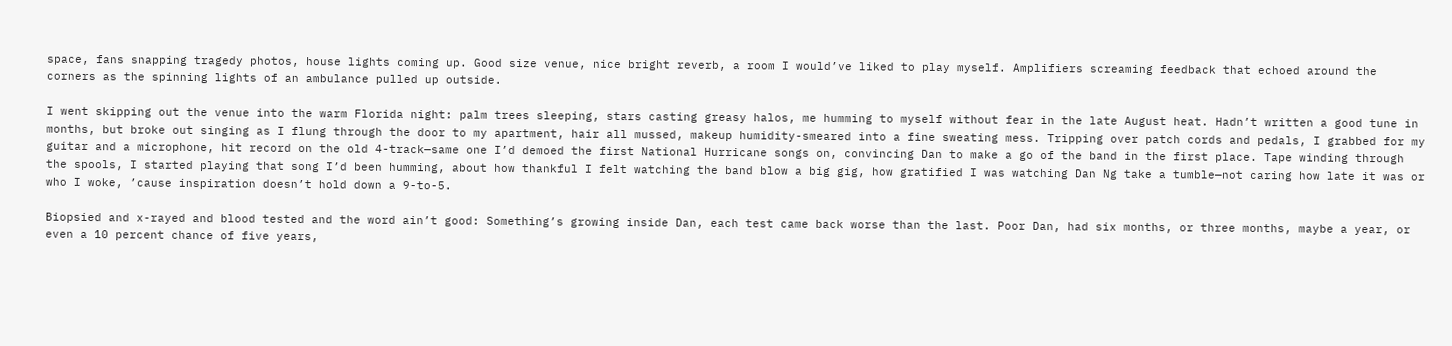space, fans snapping tragedy photos, house lights coming up. Good size venue, nice bright reverb, a room I would’ve liked to play myself. Amplifiers screaming feedback that echoed around the corners as the spinning lights of an ambulance pulled up outside.

I went skipping out the venue into the warm Florida night: palm trees sleeping, stars casting greasy halos, me humming to myself without fear in the late August heat. Hadn’t written a good tune in months, but broke out singing as I flung through the door to my apartment, hair all mussed, makeup humidity-smeared into a fine sweating mess. Tripping over patch cords and pedals, I grabbed for my guitar and a microphone, hit record on the old 4-track—same one I’d demoed the first National Hurricane songs on, convincing Dan to make a go of the band in the first place. Tape winding through the spools, I started playing that song I’d been humming, about how thankful I felt watching the band blow a big gig, how gratified I was watching Dan Ng take a tumble—not caring how late it was or who I woke, ’cause inspiration doesn’t hold down a 9-to-5.

Biopsied and x-rayed and blood tested and the word ain’t good: Something’s growing inside Dan, each test came back worse than the last. Poor Dan, had six months, or three months, maybe a year, or even a 10 percent chance of five years,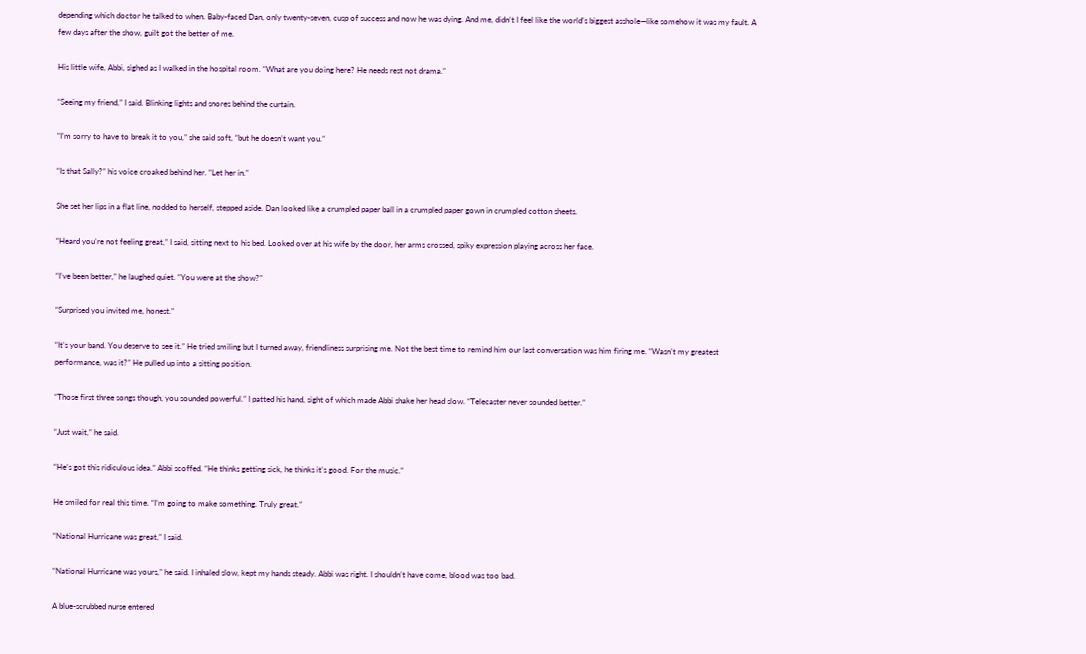depending which doctor he talked to when. Baby-faced Dan, only twenty-seven, cusp of success and now he was dying. And me, didn’t I feel like the world’s biggest asshole—like somehow it was my fault. A few days after the show, guilt got the better of me.

His little wife, Abbi, sighed as I walked in the hospital room. “What are you doing here? He needs rest not drama.”

“Seeing my friend,” I said. Blinking lights and snores behind the curtain.

“I’m sorry to have to break it to you,” she said soft, “but he doesn’t want you.”

“Is that Sally?” his voice croaked behind her. “Let her in.”

She set her lips in a flat line, nodded to herself, stepped aside. Dan looked like a crumpled paper ball in a crumpled paper gown in crumpled cotton sheets.

“Heard you’re not feeling great,” I said, sitting next to his bed. Looked over at his wife by the door, her arms crossed, spiky expression playing across her face.

“I’ve been better,” he laughed quiet. “You were at the show?”

“Surprised you invited me, honest.”

“It’s your band. You deserve to see it.” He tried smiling but I turned away, friendliness surprising me. Not the best time to remind him our last conversation was him firing me. “Wasn’t my greatest performance, was it?” He pulled up into a sitting position.

“Those first three songs though, you sounded powerful.” I patted his hand, sight of which made Abbi shake her head slow. “Telecaster never sounded better.”

“Just wait,” he said.

“He’s got this ridiculous idea.” Abbi scoffed. “He thinks getting sick, he thinks it’s good. For the music.”

He smiled for real this time. “I’m going to make something. Truly great.”

“National Hurricane was great,” I said.

“National Hurricane was yours,” he said. I inhaled slow, kept my hands steady. Abbi was right. I shouldn’t have come, blood was too bad.

A blue-scrubbed nurse entered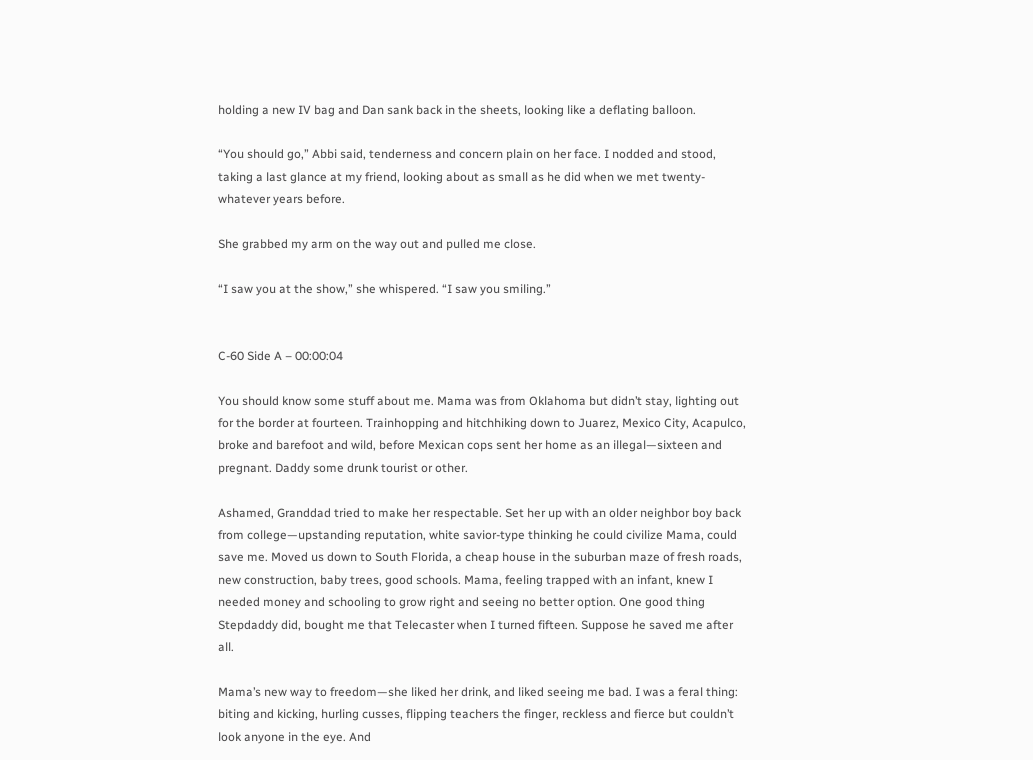holding a new IV bag and Dan sank back in the sheets, looking like a deflating balloon.

“You should go,” Abbi said, tenderness and concern plain on her face. I nodded and stood, taking a last glance at my friend, looking about as small as he did when we met twenty-whatever years before.

She grabbed my arm on the way out and pulled me close.

“I saw you at the show,” she whispered. “I saw you smiling.”


C-60 Side A – 00:00:04

You should know some stuff about me. Mama was from Oklahoma but didn’t stay, lighting out for the border at fourteen. Trainhopping and hitchhiking down to Juarez, Mexico City, Acapulco, broke and barefoot and wild, before Mexican cops sent her home as an illegal—sixteen and pregnant. Daddy some drunk tourist or other.

Ashamed, Granddad tried to make her respectable. Set her up with an older neighbor boy back from college—upstanding reputation, white savior-type thinking he could civilize Mama, could save me. Moved us down to South Florida, a cheap house in the suburban maze of fresh roads, new construction, baby trees, good schools. Mama, feeling trapped with an infant, knew I needed money and schooling to grow right and seeing no better option. One good thing Stepdaddy did, bought me that Telecaster when I turned fifteen. Suppose he saved me after all.

Mama’s new way to freedom—she liked her drink, and liked seeing me bad. I was a feral thing: biting and kicking, hurling cusses, flipping teachers the finger, reckless and fierce but couldn’t look anyone in the eye. And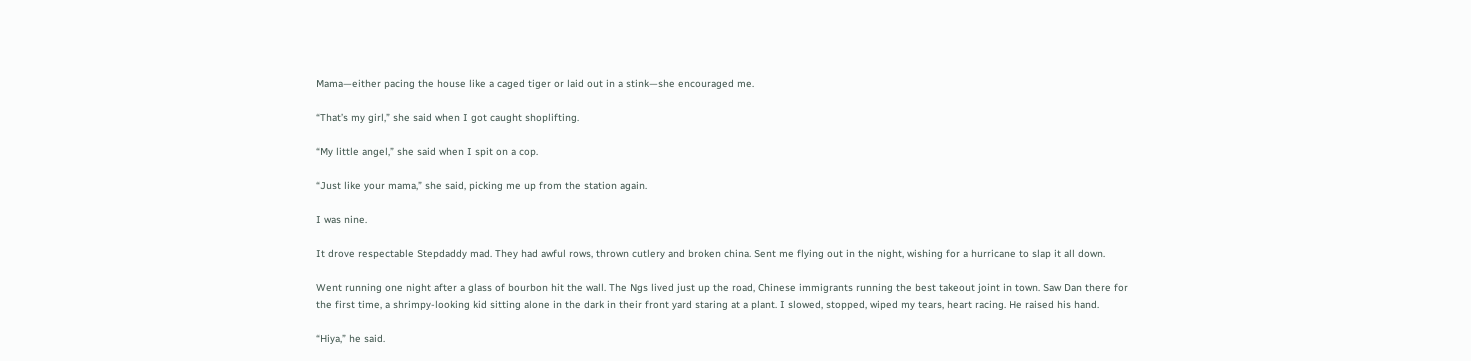Mama—either pacing the house like a caged tiger or laid out in a stink—she encouraged me.

“That’s my girl,” she said when I got caught shoplifting.

“My little angel,” she said when I spit on a cop.

“Just like your mama,” she said, picking me up from the station again.

I was nine.

It drove respectable Stepdaddy mad. They had awful rows, thrown cutlery and broken china. Sent me flying out in the night, wishing for a hurricane to slap it all down.

Went running one night after a glass of bourbon hit the wall. The Ngs lived just up the road, Chinese immigrants running the best takeout joint in town. Saw Dan there for the first time, a shrimpy-looking kid sitting alone in the dark in their front yard staring at a plant. I slowed, stopped, wiped my tears, heart racing. He raised his hand.

“Hiya,” he said.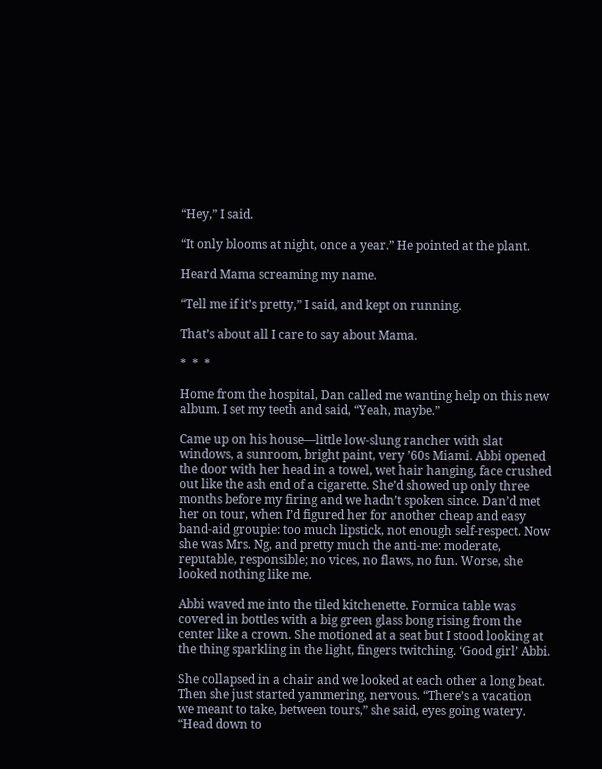“Hey,” I said.

“It only blooms at night, once a year.” He pointed at the plant.

Heard Mama screaming my name.

“Tell me if it’s pretty,” I said, and kept on running.

That’s about all I care to say about Mama.

*  *  *

Home from the hospital, Dan called me wanting help on this new album. I set my teeth and said, “Yeah, maybe.”

Came up on his house—little low-slung rancher with slat windows, a sunroom, bright paint, very ’60s Miami. Abbi opened the door with her head in a towel, wet hair hanging, face crushed out like the ash end of a cigarette. She’d showed up only three months before my firing and we hadn’t spoken since. Dan’d met her on tour, when I’d figured her for another cheap and easy band-aid groupie: too much lipstick, not enough self-respect. Now she was Mrs. Ng, and pretty much the anti-me: moderate, reputable, responsible; no vices, no flaws, no fun. Worse, she looked nothing like me.

Abbi waved me into the tiled kitchenette. Formica table was covered in bottles with a big green glass bong rising from the center like a crown. She motioned at a seat but I stood looking at the thing sparkling in the light, fingers twitching. ‘Good girl’ Abbi.

She collapsed in a chair and we looked at each other a long beat. Then she just started yammering, nervous. “There’s a vacation we meant to take, between tours,” she said, eyes going watery. “Head down to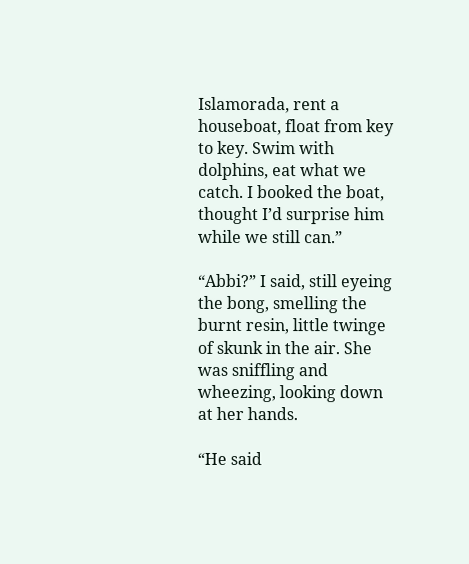Islamorada, rent a houseboat, float from key to key. Swim with dolphins, eat what we catch. I booked the boat, thought I’d surprise him while we still can.”

“Abbi?” I said, still eyeing the bong, smelling the burnt resin, little twinge of skunk in the air. She was sniffling and wheezing, looking down at her hands.

“He said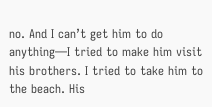no. And I can’t get him to do anything—I tried to make him visit his brothers. I tried to take him to the beach. His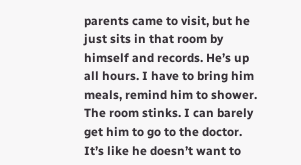parents came to visit, but he just sits in that room by himself and records. He’s up all hours. I have to bring him meals, remind him to shower. The room stinks. I can barely get him to go to the doctor. It’s like he doesn’t want to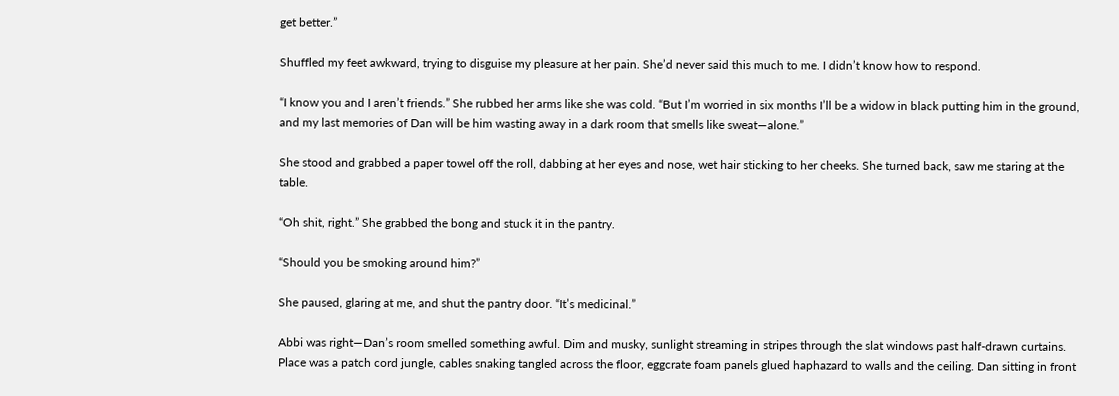get better.”

Shuffled my feet awkward, trying to disguise my pleasure at her pain. She’d never said this much to me. I didn’t know how to respond.

“I know you and I aren’t friends.” She rubbed her arms like she was cold. “But I’m worried in six months I’ll be a widow in black putting him in the ground, and my last memories of Dan will be him wasting away in a dark room that smells like sweat—alone.”

She stood and grabbed a paper towel off the roll, dabbing at her eyes and nose, wet hair sticking to her cheeks. She turned back, saw me staring at the table.

“Oh shit, right.” She grabbed the bong and stuck it in the pantry.

“Should you be smoking around him?”

She paused, glaring at me, and shut the pantry door. “It’s medicinal.”

Abbi was right—Dan’s room smelled something awful. Dim and musky, sunlight streaming in stripes through the slat windows past half-drawn curtains. Place was a patch cord jungle, cables snaking tangled across the floor, eggcrate foam panels glued haphazard to walls and the ceiling. Dan sitting in front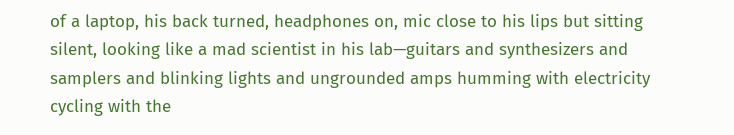of a laptop, his back turned, headphones on, mic close to his lips but sitting silent, looking like a mad scientist in his lab—guitars and synthesizers and samplers and blinking lights and ungrounded amps humming with electricity cycling with the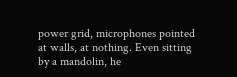power grid, microphones pointed at walls, at nothing. Even sitting by a mandolin, he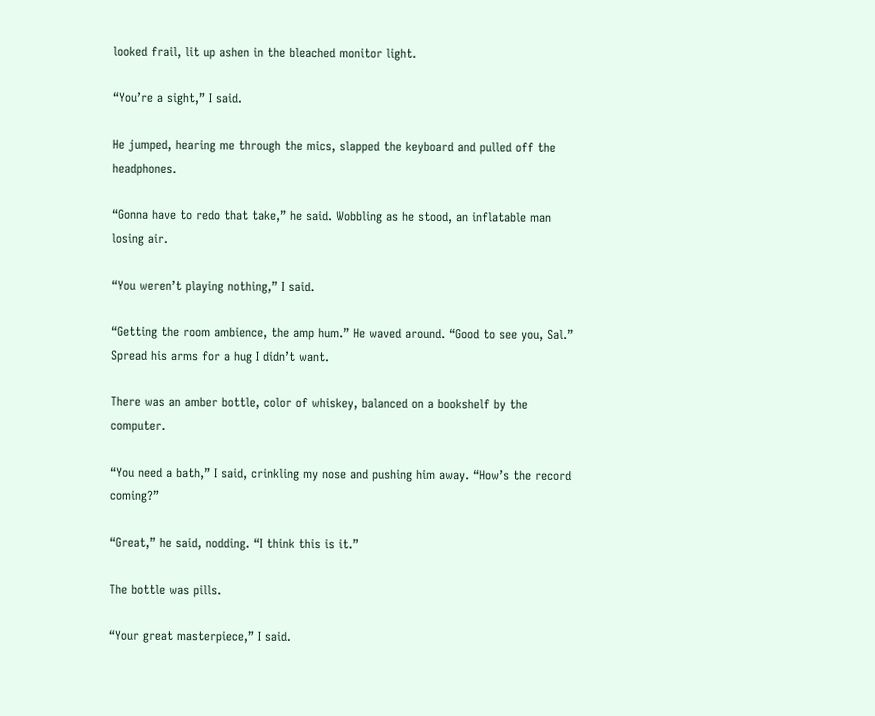looked frail, lit up ashen in the bleached monitor light.

“You’re a sight,” I said.

He jumped, hearing me through the mics, slapped the keyboard and pulled off the headphones.

“Gonna have to redo that take,” he said. Wobbling as he stood, an inflatable man losing air.

“You weren’t playing nothing,” I said.

“Getting the room ambience, the amp hum.” He waved around. “Good to see you, Sal.” Spread his arms for a hug I didn’t want.

There was an amber bottle, color of whiskey, balanced on a bookshelf by the computer.

“You need a bath,” I said, crinkling my nose and pushing him away. “How’s the record coming?”

“Great,” he said, nodding. “I think this is it.”

The bottle was pills.

“Your great masterpiece,” I said.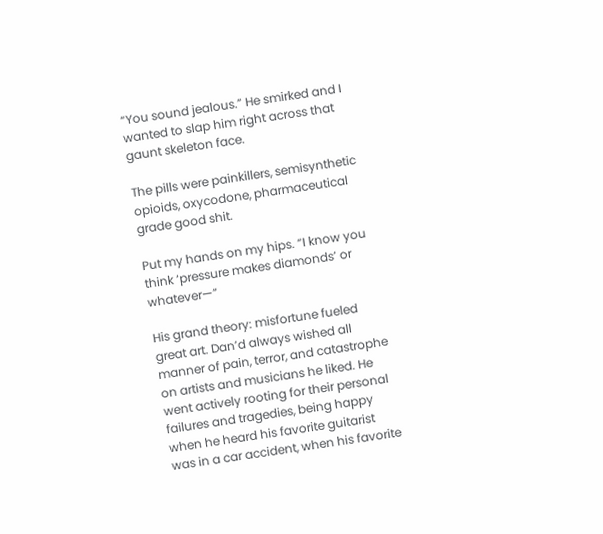“You sound jealous.” He smirked and I wanted to slap him right across that gaunt skeleton face.

The pills were painkillers, semisynthetic opioids, oxycodone, pharmaceutical grade good shit.

Put my hands on my hips. “I know you think ‘pressure makes diamonds’ or whatever—”

His grand theory: misfortune fueled great art. Dan’d always wished all manner of pain, terror, and catastrophe on artists and musicians he liked. He went actively rooting for their personal failures and tragedies, being happy when he heard his favorite guitarist was in a car accident, when his favorite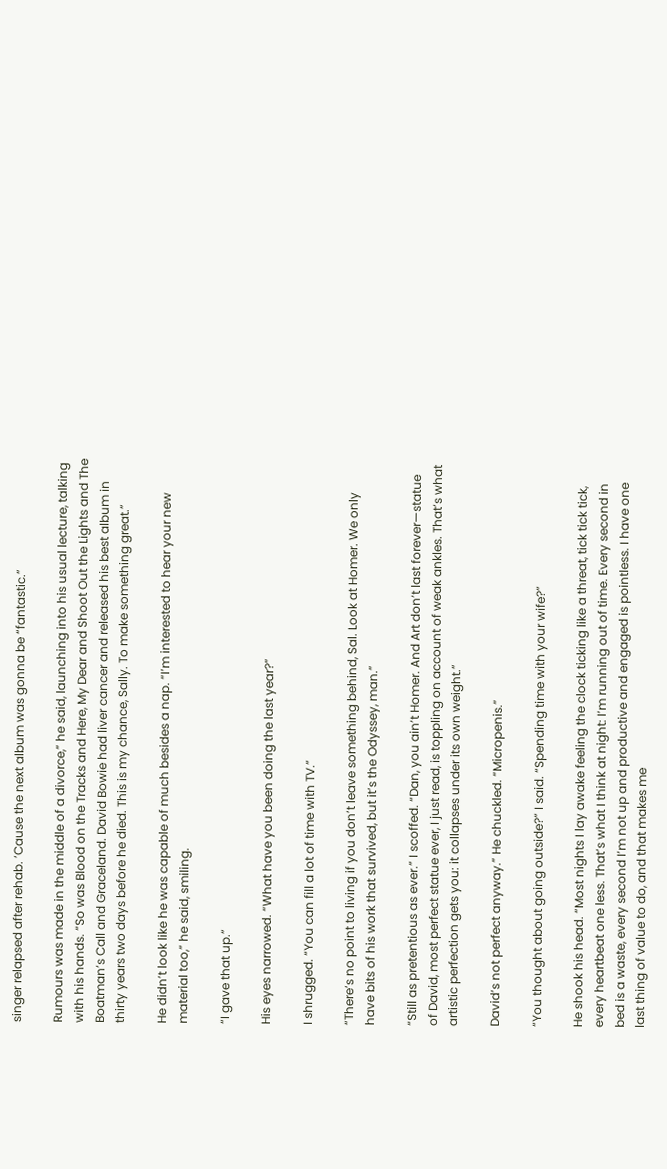singer relapsed after rehab. ’Cause the next album was gonna be “fantastic.”

Rumours was made in the middle of a divorce,” he said, launching into his usual lecture, talking with his hands. “So was Blood on the Tracks and Here, My Dear and Shoot Out the Lights and The Boatman’s Call and Graceland. David Bowie had liver cancer and released his best album in thirty years two days before he died. This is my chance, Sally. To make something great.”

He didn’t look like he was capable of much besides a nap. “I’m interested to hear your new material too,” he said, smiling.

“I gave that up.”

His eyes narrowed. “What have you been doing the last year?”

I shrugged. “You can fill a lot of time with TV.”

“There’s no point to living if you don’t leave something behind, Sal. Look at Homer. We only have bits of his work that survived, but it’s the Odyssey, man.”

“Still as pretentious as ever.” I scoffed. “Dan, you ain’t Homer. And Art don’t last forever—statue of David, most perfect statue ever, I just read, is toppling on account of weak ankles. That’s what artistic perfection gets you: it collapses under its own weight.”

David’s not perfect anyway.” He chuckled. “Micropenis.”

“You thought about going outside?” I said. “Spending time with your wife?”

He shook his head. “Most nights I lay awake feeling the clock ticking like a threat, tick tick tick, every heartbeat one less. That’s what I think at night: I’m running out of time. Every second in bed is a waste, every second I’m not up and productive and engaged is pointless. I have one last thing of value to do, and that makes me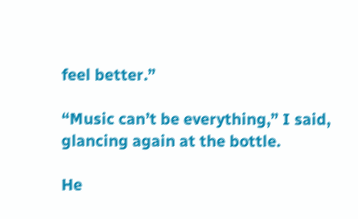feel better.”

“Music can’t be everything,” I said, glancing again at the bottle.

He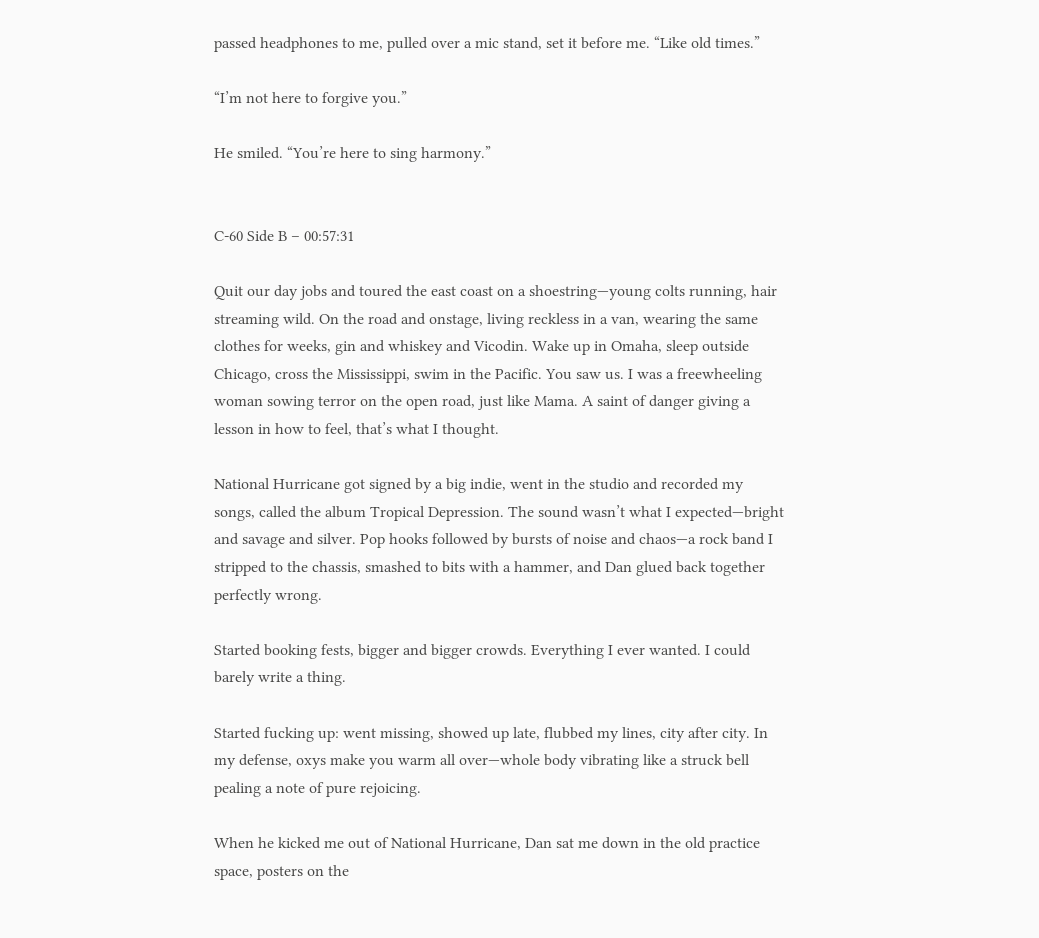passed headphones to me, pulled over a mic stand, set it before me. “Like old times.”

“I’m not here to forgive you.”

He smiled. “You’re here to sing harmony.”


C-60 Side B – 00:57:31

Quit our day jobs and toured the east coast on a shoestring—young colts running, hair streaming wild. On the road and onstage, living reckless in a van, wearing the same clothes for weeks, gin and whiskey and Vicodin. Wake up in Omaha, sleep outside Chicago, cross the Mississippi, swim in the Pacific. You saw us. I was a freewheeling woman sowing terror on the open road, just like Mama. A saint of danger giving a lesson in how to feel, that’s what I thought.

National Hurricane got signed by a big indie, went in the studio and recorded my songs, called the album Tropical Depression. The sound wasn’t what I expected—bright and savage and silver. Pop hooks followed by bursts of noise and chaos—a rock band I stripped to the chassis, smashed to bits with a hammer, and Dan glued back together perfectly wrong.

Started booking fests, bigger and bigger crowds. Everything I ever wanted. I could barely write a thing.

Started fucking up: went missing, showed up late, flubbed my lines, city after city. In my defense, oxys make you warm all over—whole body vibrating like a struck bell pealing a note of pure rejoicing.

When he kicked me out of National Hurricane, Dan sat me down in the old practice space, posters on the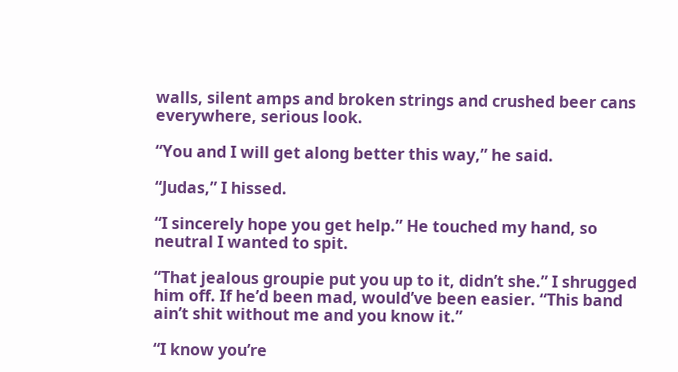walls, silent amps and broken strings and crushed beer cans everywhere, serious look.

“You and I will get along better this way,” he said.

“Judas,” I hissed.

“I sincerely hope you get help.” He touched my hand, so neutral I wanted to spit.

“That jealous groupie put you up to it, didn’t she.” I shrugged him off. If he’d been mad, would’ve been easier. “This band ain’t shit without me and you know it.”

“I know you’re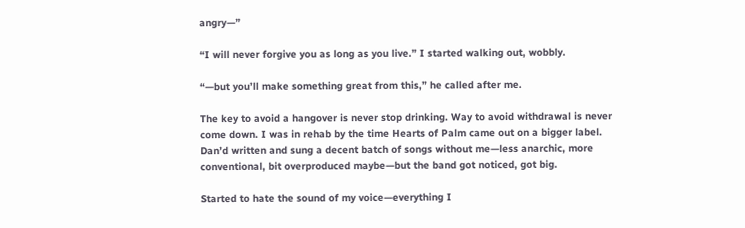angry—”

“I will never forgive you as long as you live.” I started walking out, wobbly.

“—but you’ll make something great from this,” he called after me.

The key to avoid a hangover is never stop drinking. Way to avoid withdrawal is never come down. I was in rehab by the time Hearts of Palm came out on a bigger label. Dan’d written and sung a decent batch of songs without me—less anarchic, more conventional, bit overproduced maybe—but the band got noticed, got big.

Started to hate the sound of my voice—everything I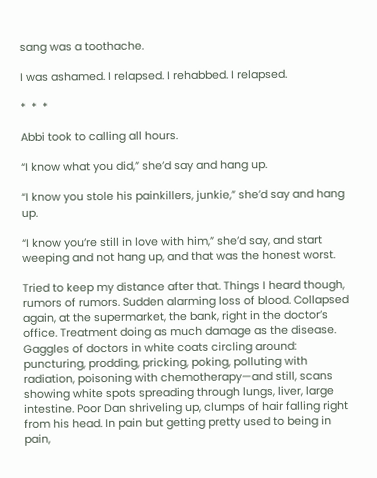sang was a toothache.

I was ashamed. I relapsed. I rehabbed. I relapsed.

*  *  *

Abbi took to calling all hours.

“I know what you did,” she’d say and hang up.

“I know you stole his painkillers, junkie,” she’d say and hang up.

“I know you’re still in love with him,” she’d say, and start weeping and not hang up, and that was the honest worst.

Tried to keep my distance after that. Things I heard though, rumors of rumors. Sudden alarming loss of blood. Collapsed again, at the supermarket, the bank, right in the doctor’s office. Treatment doing as much damage as the disease. Gaggles of doctors in white coats circling around: puncturing, prodding, pricking, poking, polluting with radiation, poisoning with chemotherapy—and still, scans showing white spots spreading through lungs, liver, large intestine. Poor Dan shriveling up, clumps of hair falling right from his head. In pain but getting pretty used to being in pain,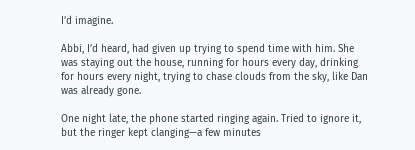I’d imagine.

Abbi, I’d heard, had given up trying to spend time with him. She was staying out the house, running for hours every day, drinking for hours every night, trying to chase clouds from the sky, like Dan was already gone.

One night late, the phone started ringing again. Tried to ignore it, but the ringer kept clanging—a few minutes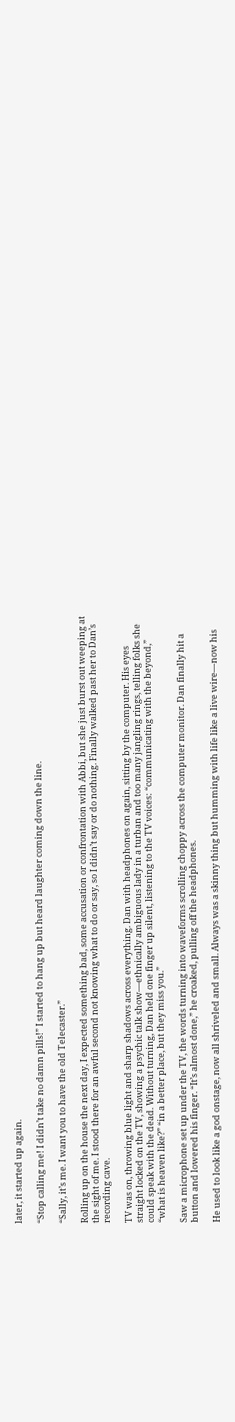later, it started up again.

“Stop calling me! I didn’t take no damn pills!” I started to hang up but heard laughter coming down the line.

“Sally, it’s me. I want you to have the old Telecaster.”

Rolling up on the house the next day, I expected something bad, some accusation or confrontation with Abbi, but she just burst out weeping at the sight of me. I stood there for an awful second not knowing what to do or say, so I didn’t say or do nothing. Finally walked past her to Dan’s recording cave.

TV was on, throwing blue light and sharp shadows across everything. Dan with headphones on again, sitting by the computer. His eyes straight locked on the TV, showing a psychic talk show—ethnically ambiguous lady in a turban and too many jangling rings, telling folks she could speak with the dead. Without turning, Dan held one finger up silent, listening to the TV voices: “communicating with the beyond,” “what is heaven like?” “in a better place, but they miss you.”

Saw a microphone set up under the TV, the words turning into waveforms scrolling choppy across the computer monitor. Dan finally hit a button and lowered his finger. “It’s almost done,” he croaked, pulling off the headphones.

He used to look like a god onstage, now all shriveled and small. Always was a skinny thing but humming with life like a live wire—now his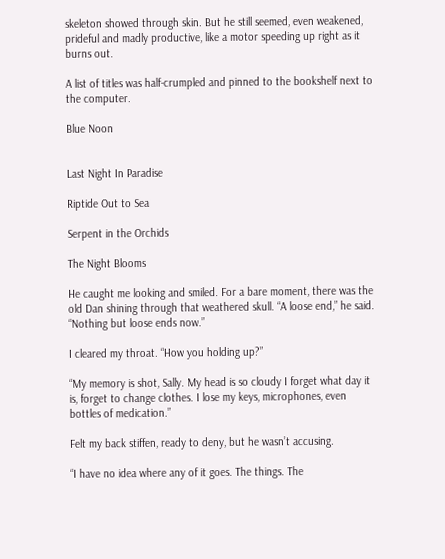skeleton showed through skin. But he still seemed, even weakened, prideful and madly productive, like a motor speeding up right as it burns out.

A list of titles was half-crumpled and pinned to the bookshelf next to the computer.

Blue Noon


Last Night In Paradise

Riptide Out to Sea

Serpent in the Orchids

The Night Blooms

He caught me looking and smiled. For a bare moment, there was the old Dan shining through that weathered skull. “A loose end,” he said. “Nothing but loose ends now.”

I cleared my throat. “How you holding up?”

“My memory is shot, Sally. My head is so cloudy I forget what day it is, forget to change clothes. I lose my keys, microphones, even bottles of medication.”

Felt my back stiffen, ready to deny, but he wasn’t accusing.

“I have no idea where any of it goes. The things. The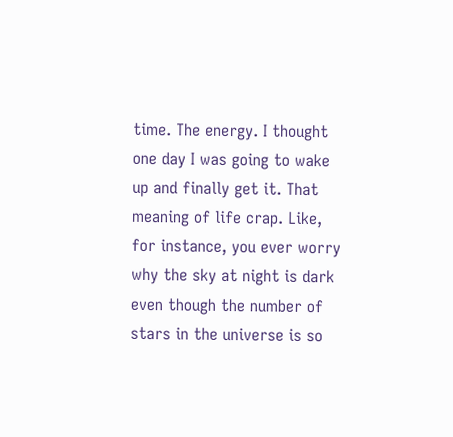time. The energy. I thought one day I was going to wake up and finally get it. That meaning of life crap. Like, for instance, you ever worry why the sky at night is dark even though the number of stars in the universe is so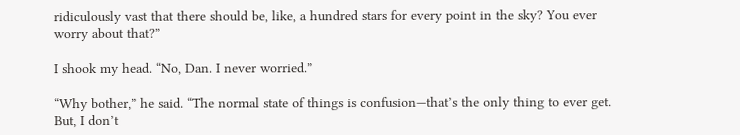ridiculously vast that there should be, like, a hundred stars for every point in the sky? You ever worry about that?”

I shook my head. “No, Dan. I never worried.”

“Why bother,” he said. “The normal state of things is confusion—that’s the only thing to ever get. But, I don’t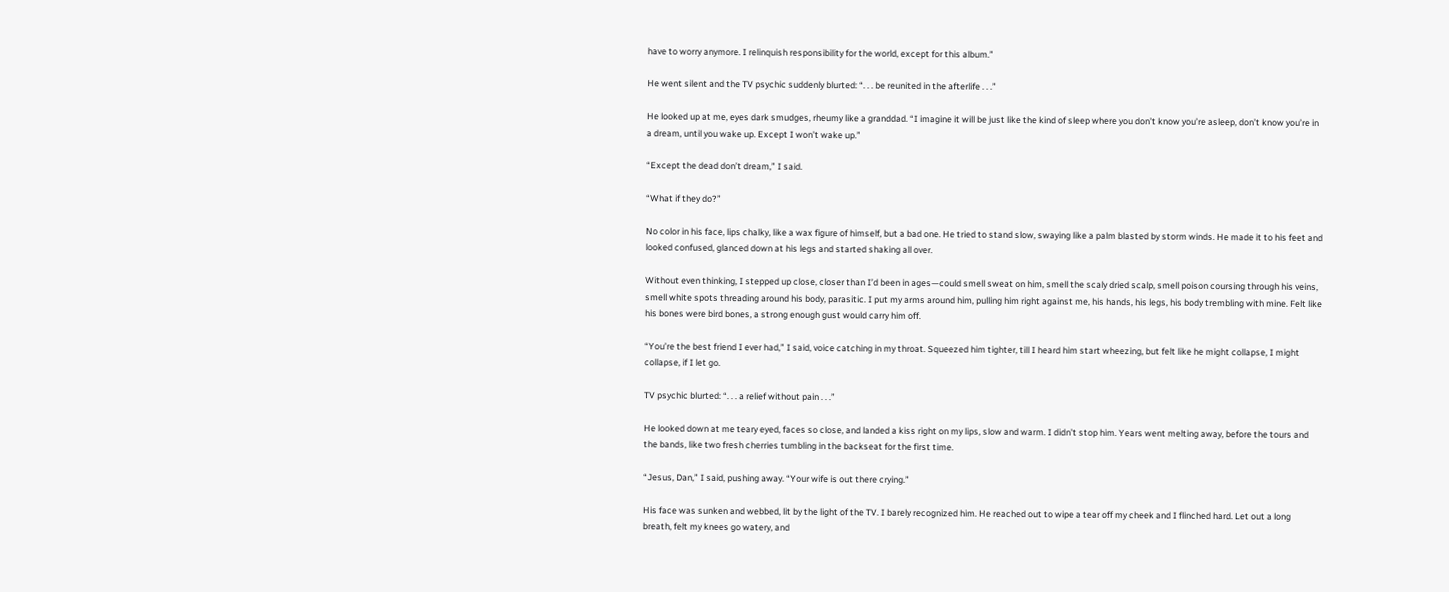have to worry anymore. I relinquish responsibility for the world, except for this album.”

He went silent and the TV psychic suddenly blurted: “. . . be reunited in the afterlife . . .”

He looked up at me, eyes dark smudges, rheumy like a granddad. “I imagine it will be just like the kind of sleep where you don’t know you’re asleep, don’t know you’re in a dream, until you wake up. Except I won’t wake up.”

“Except the dead don’t dream,” I said.

“What if they do?”

No color in his face, lips chalky, like a wax figure of himself, but a bad one. He tried to stand slow, swaying like a palm blasted by storm winds. He made it to his feet and looked confused, glanced down at his legs and started shaking all over.

Without even thinking, I stepped up close, closer than I’d been in ages—could smell sweat on him, smell the scaly dried scalp, smell poison coursing through his veins, smell white spots threading around his body, parasitic. I put my arms around him, pulling him right against me, his hands, his legs, his body trembling with mine. Felt like his bones were bird bones, a strong enough gust would carry him off.

“You’re the best friend I ever had,” I said, voice catching in my throat. Squeezed him tighter, till I heard him start wheezing, but felt like he might collapse, I might collapse, if I let go.

TV psychic blurted: “. . . a relief without pain . . .”

He looked down at me teary eyed, faces so close, and landed a kiss right on my lips, slow and warm. I didn’t stop him. Years went melting away, before the tours and the bands, like two fresh cherries tumbling in the backseat for the first time.

“Jesus, Dan,” I said, pushing away. “Your wife is out there crying.”

His face was sunken and webbed, lit by the light of the TV. I barely recognized him. He reached out to wipe a tear off my cheek and I flinched hard. Let out a long breath, felt my knees go watery, and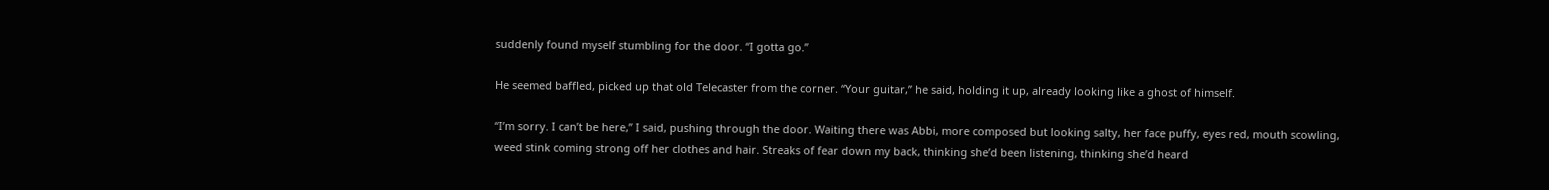suddenly found myself stumbling for the door. “I gotta go.”

He seemed baffled, picked up that old Telecaster from the corner. “Your guitar,” he said, holding it up, already looking like a ghost of himself.

“I’m sorry. I can’t be here,” I said, pushing through the door. Waiting there was Abbi, more composed but looking salty, her face puffy, eyes red, mouth scowling, weed stink coming strong off her clothes and hair. Streaks of fear down my back, thinking she’d been listening, thinking she’d heard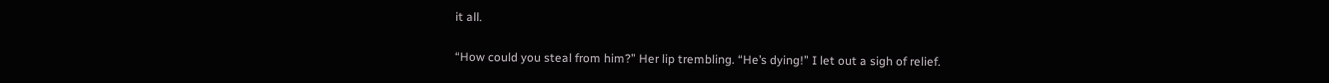it all.

“How could you steal from him?” Her lip trembling. “He’s dying!” I let out a sigh of relief.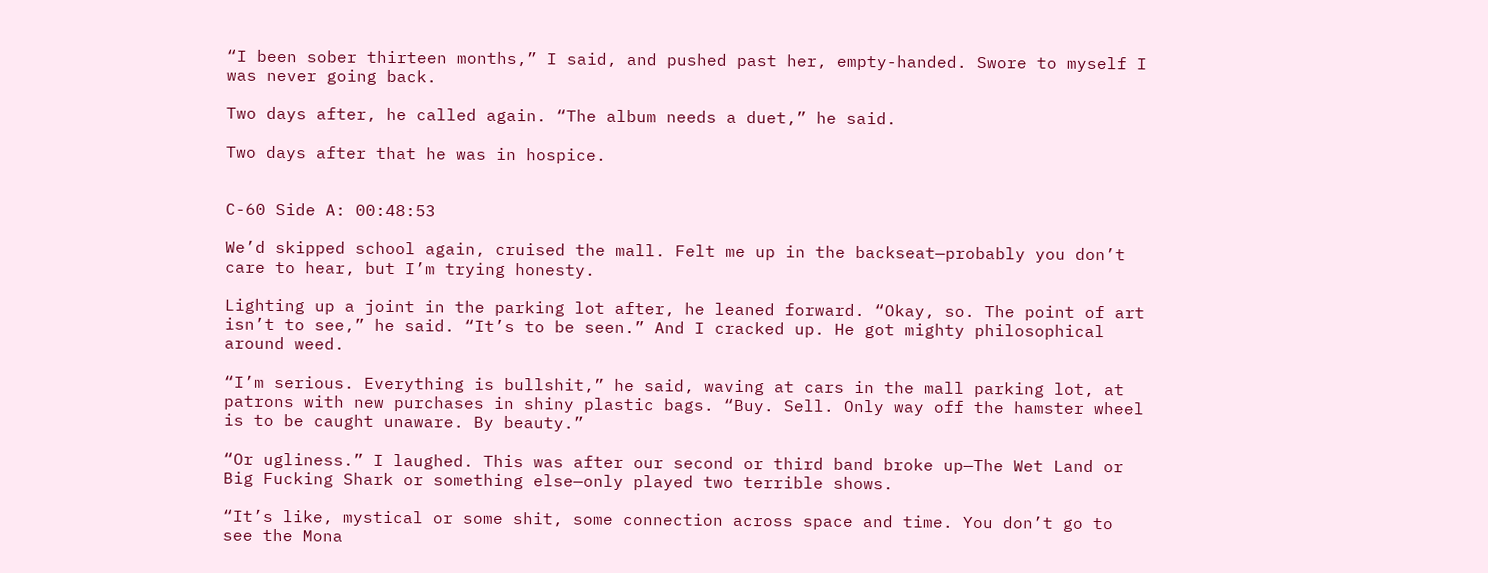“I been sober thirteen months,” I said, and pushed past her, empty-handed. Swore to myself I was never going back.

Two days after, he called again. “The album needs a duet,” he said.

Two days after that he was in hospice.


C-60 Side A: 00:48:53

We’d skipped school again, cruised the mall. Felt me up in the backseat—probably you don’t care to hear, but I’m trying honesty.

Lighting up a joint in the parking lot after, he leaned forward. “Okay, so. The point of art isn’t to see,” he said. “It’s to be seen.” And I cracked up. He got mighty philosophical around weed.

“I’m serious. Everything is bullshit,” he said, waving at cars in the mall parking lot, at patrons with new purchases in shiny plastic bags. “Buy. Sell. Only way off the hamster wheel is to be caught unaware. By beauty.”

“Or ugliness.” I laughed. This was after our second or third band broke up—The Wet Land or Big Fucking Shark or something else—only played two terrible shows.

“It’s like, mystical or some shit, some connection across space and time. You don’t go to see the Mona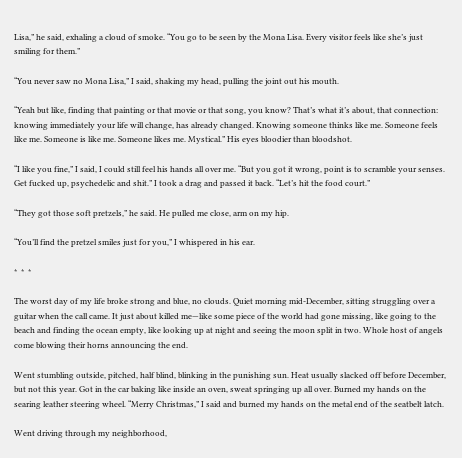Lisa,” he said, exhaling a cloud of smoke. “You go to be seen by the Mona Lisa. Every visitor feels like she’s just smiling for them.”

“You never saw no Mona Lisa,” I said, shaking my head, pulling the joint out his mouth.

“Yeah but like, finding that painting or that movie or that song, you know? That’s what it’s about, that connection: knowing immediately your life will change, has already changed. Knowing someone thinks like me. Someone feels like me. Someone is like me. Someone likes me. Mystical.” His eyes bloodier than bloodshot.

“I like you fine,” I said, I could still feel his hands all over me. “But you got it wrong, point is to scramble your senses. Get fucked up, psychedelic and shit.” I took a drag and passed it back. “Let’s hit the food court.”

“They got those soft pretzels,” he said. He pulled me close, arm on my hip.

“You’ll find the pretzel smiles just for you,” I whispered in his ear.

*  *  *

The worst day of my life broke strong and blue, no clouds. Quiet morning mid-December, sitting struggling over a guitar when the call came. It just about killed me—like some piece of the world had gone missing, like going to the beach and finding the ocean empty, like looking up at night and seeing the moon split in two. Whole host of angels come blowing their horns announcing the end.

Went stumbling outside, pitched, half blind, blinking in the punishing sun. Heat usually slacked off before December, but not this year. Got in the car baking like inside an oven, sweat springing up all over. Burned my hands on the searing leather steering wheel. “Merry Christmas,” I said and burned my hands on the metal end of the seatbelt latch.

Went driving through my neighborhood,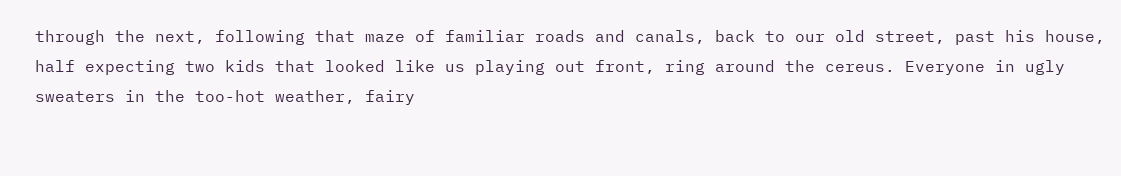through the next, following that maze of familiar roads and canals, back to our old street, past his house, half expecting two kids that looked like us playing out front, ring around the cereus. Everyone in ugly sweaters in the too-hot weather, fairy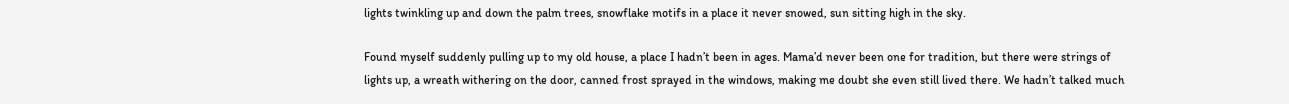lights twinkling up and down the palm trees, snowflake motifs in a place it never snowed, sun sitting high in the sky.

Found myself suddenly pulling up to my old house, a place I hadn’t been in ages. Mama’d never been one for tradition, but there were strings of lights up, a wreath withering on the door, canned frost sprayed in the windows, making me doubt she even still lived there. We hadn’t talked much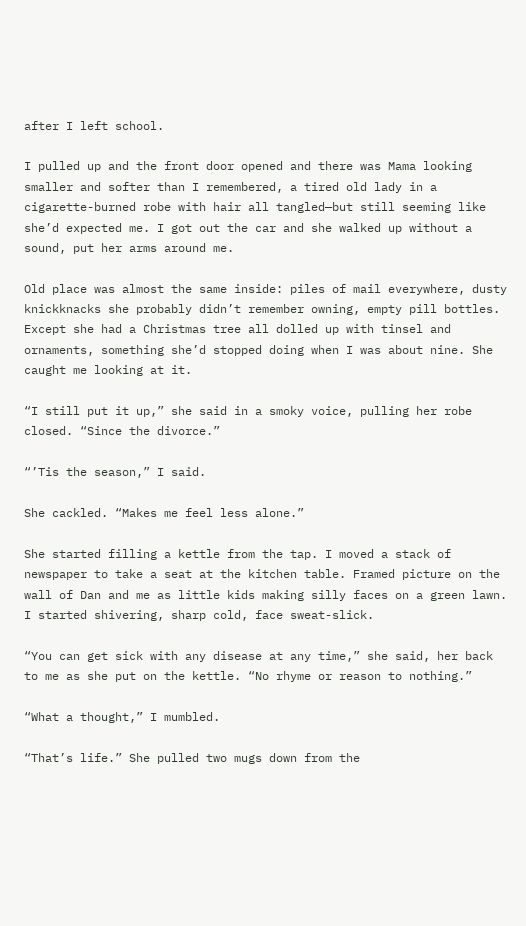after I left school.

I pulled up and the front door opened and there was Mama looking smaller and softer than I remembered, a tired old lady in a cigarette-burned robe with hair all tangled—but still seeming like she’d expected me. I got out the car and she walked up without a sound, put her arms around me.

Old place was almost the same inside: piles of mail everywhere, dusty knickknacks she probably didn’t remember owning, empty pill bottles. Except she had a Christmas tree all dolled up with tinsel and ornaments, something she’d stopped doing when I was about nine. She caught me looking at it.

“I still put it up,” she said in a smoky voice, pulling her robe closed. “Since the divorce.”

“’Tis the season,” I said.

She cackled. “Makes me feel less alone.”

She started filling a kettle from the tap. I moved a stack of newspaper to take a seat at the kitchen table. Framed picture on the wall of Dan and me as little kids making silly faces on a green lawn. I started shivering, sharp cold, face sweat-slick.

“You can get sick with any disease at any time,” she said, her back to me as she put on the kettle. “No rhyme or reason to nothing.”

“What a thought,” I mumbled.

“That’s life.” She pulled two mugs down from the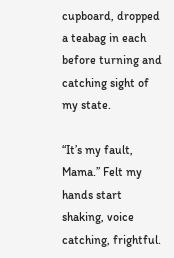cupboard, dropped a teabag in each before turning and catching sight of my state.

“It’s my fault, Mama.” Felt my hands start shaking, voice catching, frightful.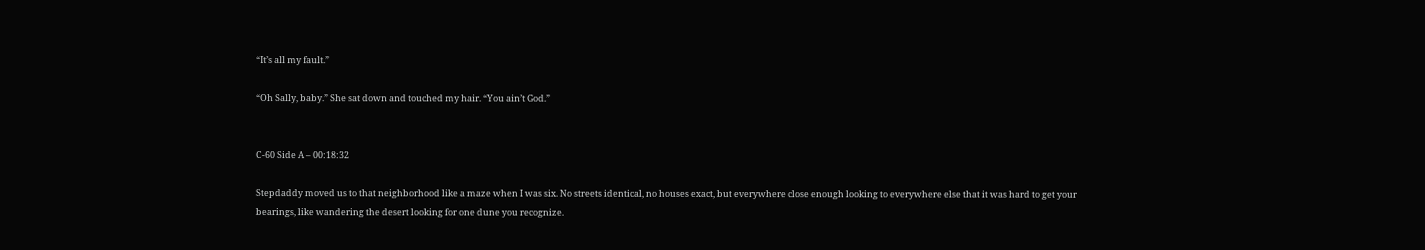“It’s all my fault.”

“Oh Sally, baby.” She sat down and touched my hair. “You ain’t God.”


C-60 Side A – 00:18:32

Stepdaddy moved us to that neighborhood like a maze when I was six. No streets identical, no houses exact, but everywhere close enough looking to everywhere else that it was hard to get your bearings, like wandering the desert looking for one dune you recognize.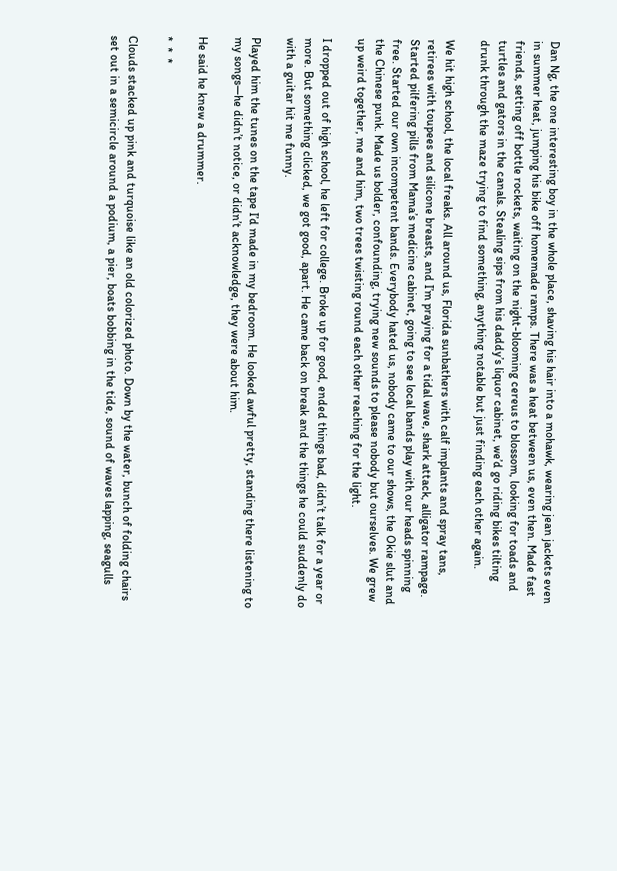Dan Ng, the one interesting boy in the whole place, shaving his hair into a mohawk, wearing jean jackets even in summer heat, jumping his bike off homemade ramps. There was a heat between us, even then. Made fast friends, setting off bottle rockets, waiting on the night-blooming cereus to blossom, looking for toads and turtles and gators in the canals. Stealing sips from his daddy’s liquor cabinet, we’d go riding bikes tilting drunk through the maze trying to find something, anything notable but just finding each other again.

We hit high school, the local freaks. All around us, Florida sunbathers with calf implants and spray tans, retirees with toupees and silicone breasts, and I’m praying for a tidal wave, shark attack, alligator rampage. Started pilfering pills from Mama’s medicine cabinet, going to see local bands play with our heads spinning free. Started our own incompetent bands. Everybody hated us, nobody came to our shows, the Okie slut and the Chinese punk. Made us bolder, confounding, trying new sounds to please nobody but ourselves. We grew up weird together, me and him, two trees twisting round each other reaching for the light.

I dropped out of high school, he left for college. Broke up for good, ended things bad, didn’t talk for a year or more. But something clicked, we got good, apart. He came back on break and the things he could suddenly do with a guitar hit me funny.

Played him the tunes on the tape I’d made in my bedroom. He looked awful pretty, standing there listening to my songs—he didn’t notice, or didn’t acknowledge, they were about him.

He said he knew a drummer.

*  *  *

Clouds stacked up pink and turquoise like an old colorized photo. Down by the water, bunch of folding chairs set out in a semicircle around a podium, a pier, boats bobbing in the tide, sound of waves lapping, seagulls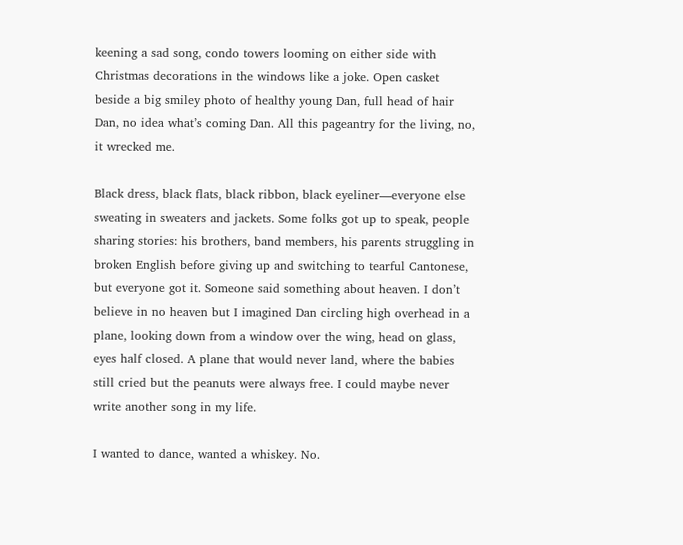keening a sad song, condo towers looming on either side with Christmas decorations in the windows like a joke. Open casket beside a big smiley photo of healthy young Dan, full head of hair Dan, no idea what’s coming Dan. All this pageantry for the living, no, it wrecked me.

Black dress, black flats, black ribbon, black eyeliner—everyone else sweating in sweaters and jackets. Some folks got up to speak, people sharing stories: his brothers, band members, his parents struggling in broken English before giving up and switching to tearful Cantonese, but everyone got it. Someone said something about heaven. I don’t believe in no heaven but I imagined Dan circling high overhead in a plane, looking down from a window over the wing, head on glass, eyes half closed. A plane that would never land, where the babies still cried but the peanuts were always free. I could maybe never write another song in my life.

I wanted to dance, wanted a whiskey. No.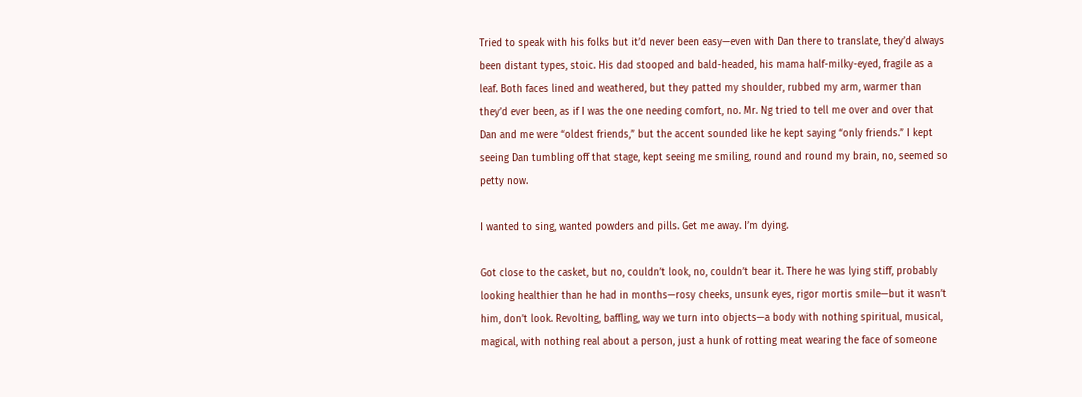Tried to speak with his folks but it’d never been easy—even with Dan there to translate, they’d always been distant types, stoic. His dad stooped and bald-headed, his mama half-milky-eyed, fragile as a leaf. Both faces lined and weathered, but they patted my shoulder, rubbed my arm, warmer than they’d ever been, as if I was the one needing comfort, no. Mr. Ng tried to tell me over and over that Dan and me were “oldest friends,” but the accent sounded like he kept saying “only friends.” I kept seeing Dan tumbling off that stage, kept seeing me smiling, round and round my brain, no, seemed so petty now.

I wanted to sing, wanted powders and pills. Get me away. I’m dying.

Got close to the casket, but no, couldn’t look, no, couldn’t bear it. There he was lying stiff, probably looking healthier than he had in months—rosy cheeks, unsunk eyes, rigor mortis smile—but it wasn’t him, don’t look. Revolting, baffling, way we turn into objects—a body with nothing spiritual, musical, magical, with nothing real about a person, just a hunk of rotting meat wearing the face of someone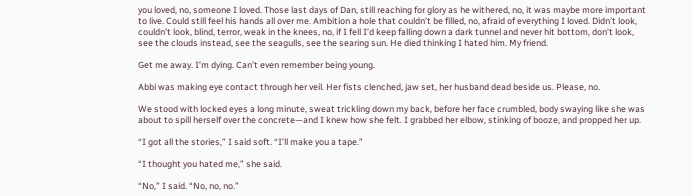you loved, no, someone I loved. Those last days of Dan, still reaching for glory as he withered, no, it was maybe more important to live. Could still feel his hands all over me. Ambition a hole that couldn’t be filled, no, afraid of everything I loved. Didn’t look, couldn’t look, blind, terror, weak in the knees, no, if I fell I’d keep falling down a dark tunnel and never hit bottom, don’t look, see the clouds instead, see the seagulls, see the searing sun. He died thinking I hated him. My friend.

Get me away. I’m dying. Can’t even remember being young.

Abbi was making eye contact through her veil. Her fists clenched, jaw set, her husband dead beside us. Please, no.

We stood with locked eyes a long minute, sweat trickling down my back, before her face crumbled, body swaying like she was about to spill herself over the concrete—and I knew how she felt. I grabbed her elbow, stinking of booze, and propped her up.

“I got all the stories,” I said soft. “I’ll make you a tape.”

“I thought you hated me,” she said.

“No,” I said. “No, no, no.”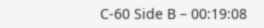C-60 Side B – 00:19:08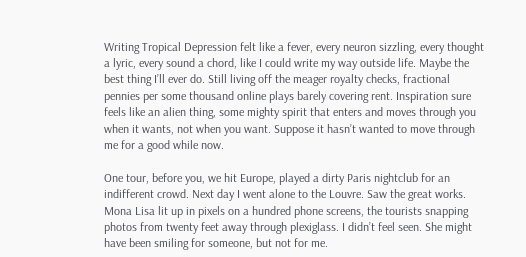Writing Tropical Depression felt like a fever, every neuron sizzling, every thought a lyric, every sound a chord, like I could write my way outside life. Maybe the best thing I’ll ever do. Still living off the meager royalty checks, fractional pennies per some thousand online plays barely covering rent. Inspiration sure feels like an alien thing, some mighty spirit that enters and moves through you when it wants, not when you want. Suppose it hasn’t wanted to move through me for a good while now.

One tour, before you, we hit Europe, played a dirty Paris nightclub for an indifferent crowd. Next day I went alone to the Louvre. Saw the great works. Mona Lisa lit up in pixels on a hundred phone screens, the tourists snapping photos from twenty feet away through plexiglass. I didn’t feel seen. She might have been smiling for someone, but not for me.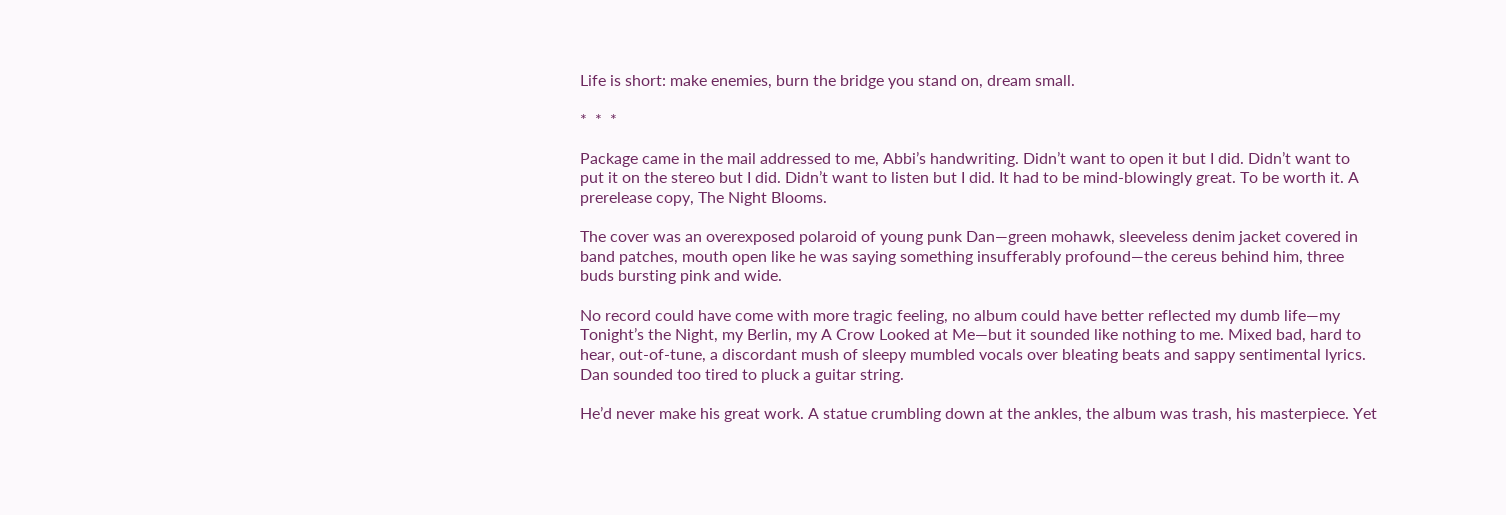Life is short: make enemies, burn the bridge you stand on, dream small.

*  *  *

Package came in the mail addressed to me, Abbi’s handwriting. Didn’t want to open it but I did. Didn’t want to put it on the stereo but I did. Didn’t want to listen but I did. It had to be mind-blowingly great. To be worth it. A prerelease copy, The Night Blooms.

The cover was an overexposed polaroid of young punk Dan—green mohawk, sleeveless denim jacket covered in band patches, mouth open like he was saying something insufferably profound—the cereus behind him, three buds bursting pink and wide.

No record could have come with more tragic feeling, no album could have better reflected my dumb life—my Tonight’s the Night, my Berlin, my A Crow Looked at Me—but it sounded like nothing to me. Mixed bad, hard to hear, out-of-tune, a discordant mush of sleepy mumbled vocals over bleating beats and sappy sentimental lyrics. Dan sounded too tired to pluck a guitar string.

He’d never make his great work. A statue crumbling down at the ankles, the album was trash, his masterpiece. Yet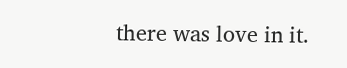there was love in it.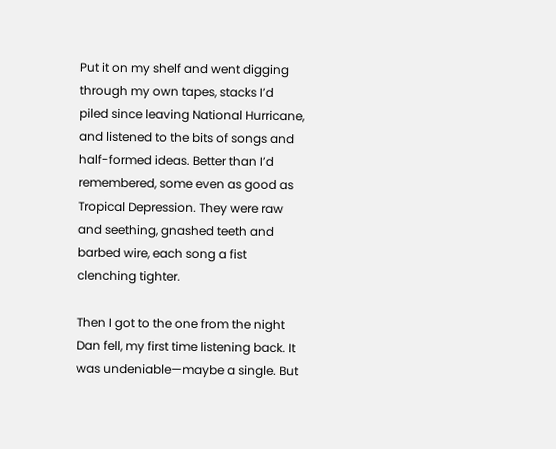Put it on my shelf and went digging through my own tapes, stacks I’d piled since leaving National Hurricane, and listened to the bits of songs and half-formed ideas. Better than I’d remembered, some even as good as Tropical Depression. They were raw and seething, gnashed teeth and barbed wire, each song a fist clenching tighter.

Then I got to the one from the night Dan fell, my first time listening back. It was undeniable—maybe a single. But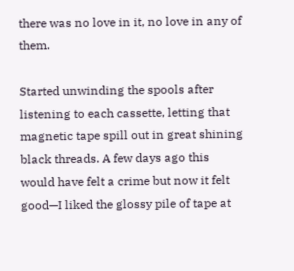there was no love in it, no love in any of them.

Started unwinding the spools after listening to each cassette, letting that magnetic tape spill out in great shining black threads. A few days ago this would have felt a crime but now it felt good—I liked the glossy pile of tape at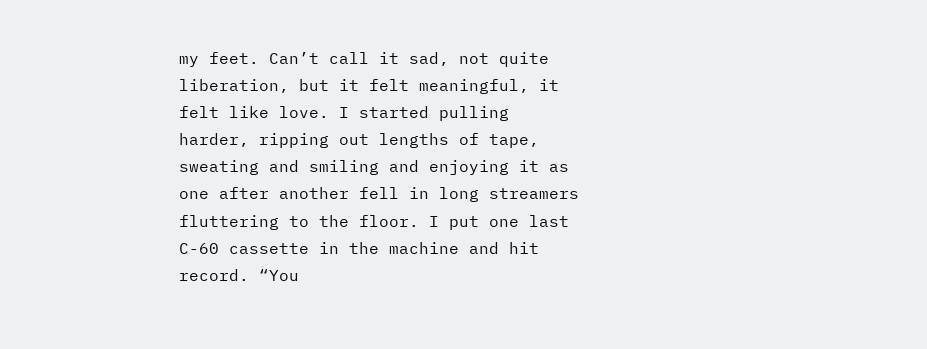my feet. Can’t call it sad, not quite liberation, but it felt meaningful, it felt like love. I started pulling harder, ripping out lengths of tape, sweating and smiling and enjoying it as one after another fell in long streamers fluttering to the floor. I put one last C-60 cassette in the machine and hit record. “You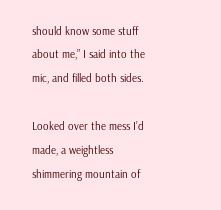should know some stuff about me,” I said into the mic, and filled both sides.

Looked over the mess I’d made, a weightless shimmering mountain of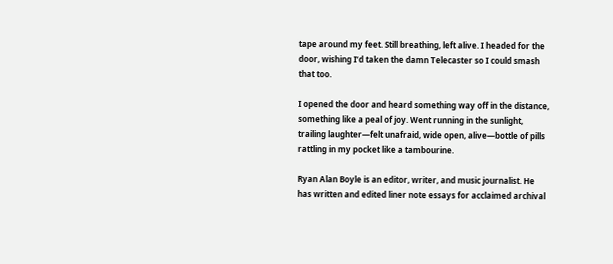tape around my feet. Still breathing, left alive. I headed for the door, wishing I’d taken the damn Telecaster so I could smash that too.

I opened the door and heard something way off in the distance, something like a peal of joy. Went running in the sunlight, trailing laughter—felt unafraid, wide open, alive—bottle of pills rattling in my pocket like a tambourine.

Ryan Alan Boyle is an editor, writer, and music journalist. He has written and edited liner note essays for acclaimed archival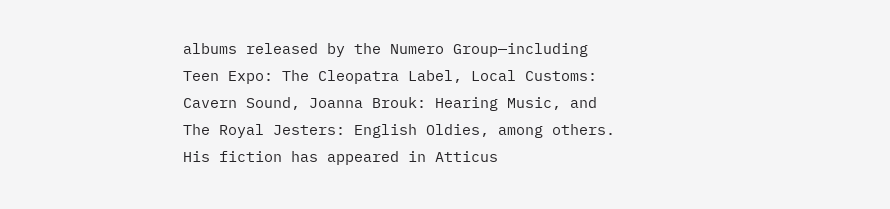albums released by the Numero Group—including Teen Expo: The Cleopatra Label, Local Customs: Cavern Sound, Joanna Brouk: Hearing Music, and The Royal Jesters: English Oldies, among others. His fiction has appeared in Atticus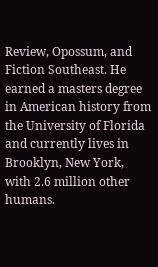Review, Opossum, and Fiction Southeast. He earned a masters degree in American history from the University of Florida and currently lives in Brooklyn, New York, with 2.6 million other humans.